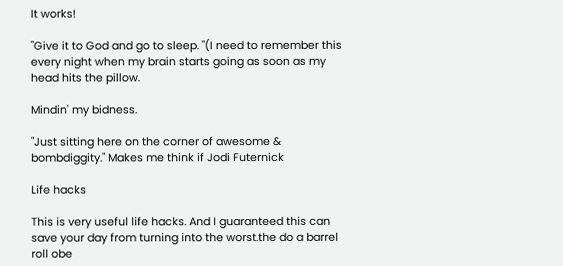It works!

"Give it to God and go to sleep. "(I need to remember this every night when my brain starts going as soon as my head hits the pillow.

Mindin' my bidness.

"Just sitting here on the corner of awesome & bombdiggity." Makes me think if Jodi Futernick

Life hacks

This is very useful life hacks. And I guaranteed this can save your day from turning into the worst.the do a barrel roll obe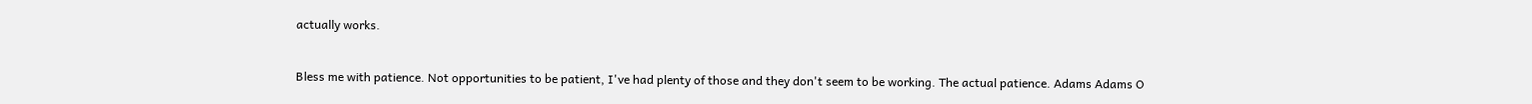actually works.


Bless me with patience. Not opportunities to be patient, I've had plenty of those and they don't seem to be working. The actual patience. Adams Adams O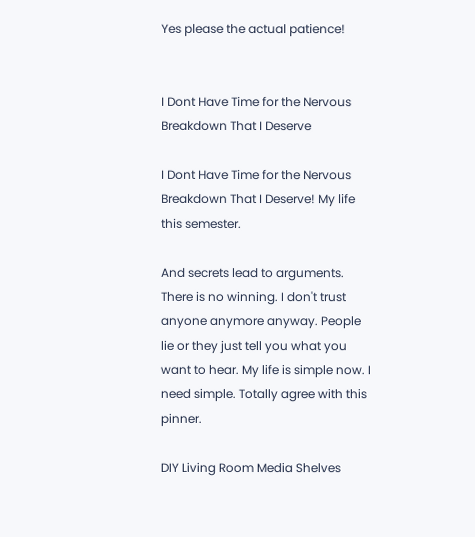Yes please the actual patience!


I Dont Have Time for the Nervous Breakdown That I Deserve

I Dont Have Time for the Nervous Breakdown That I Deserve! My life this semester.

And secrets lead to arguments. There is no winning. I don't trust anyone anymore anyway. People lie or they just tell you what you want to hear. My life is simple now. I need simple. Totally agree with this pinner.

DIY Living Room Media Shelves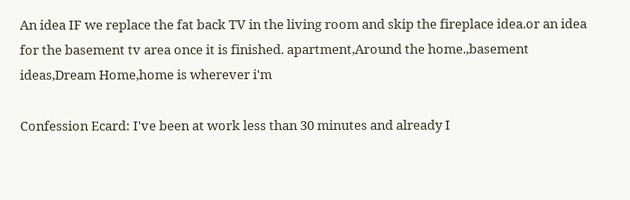An idea IF we replace the fat back TV in the living room and skip the fireplace idea.or an idea for the basement tv area once it is finished. apartment,Around the home.,basement ideas,Dream Home,home is wherever i'm

Confession Ecard: I've been at work less than 30 minutes and already I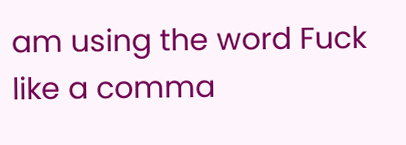am using the word Fuck like a comma